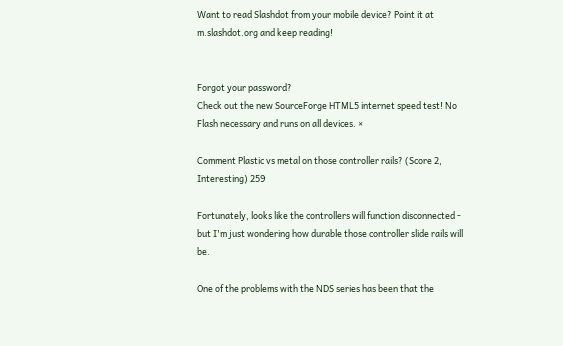Want to read Slashdot from your mobile device? Point it at m.slashdot.org and keep reading!


Forgot your password?
Check out the new SourceForge HTML5 internet speed test! No Flash necessary and runs on all devices. ×

Comment Plastic vs metal on those controller rails? (Score 2, Interesting) 259

Fortunately, looks like the controllers will function disconnected - but I'm just wondering how durable those controller slide rails will be.

One of the problems with the NDS series has been that the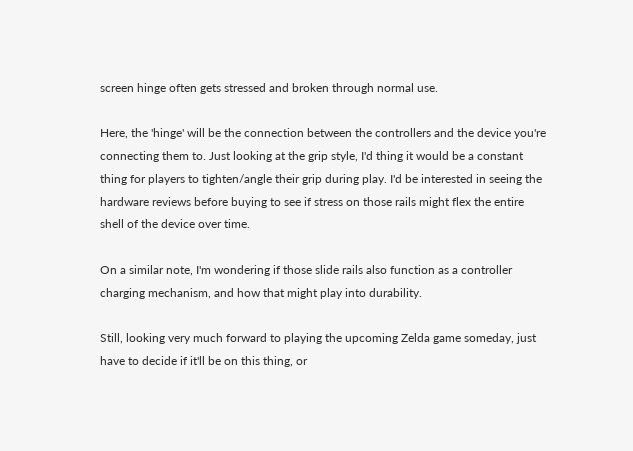screen hinge often gets stressed and broken through normal use.

Here, the 'hinge' will be the connection between the controllers and the device you're connecting them to. Just looking at the grip style, I'd thing it would be a constant thing for players to tighten/angle their grip during play. I'd be interested in seeing the hardware reviews before buying to see if stress on those rails might flex the entire shell of the device over time.

On a similar note, I'm wondering if those slide rails also function as a controller charging mechanism, and how that might play into durability.

Still, looking very much forward to playing the upcoming Zelda game someday, just have to decide if it'll be on this thing, or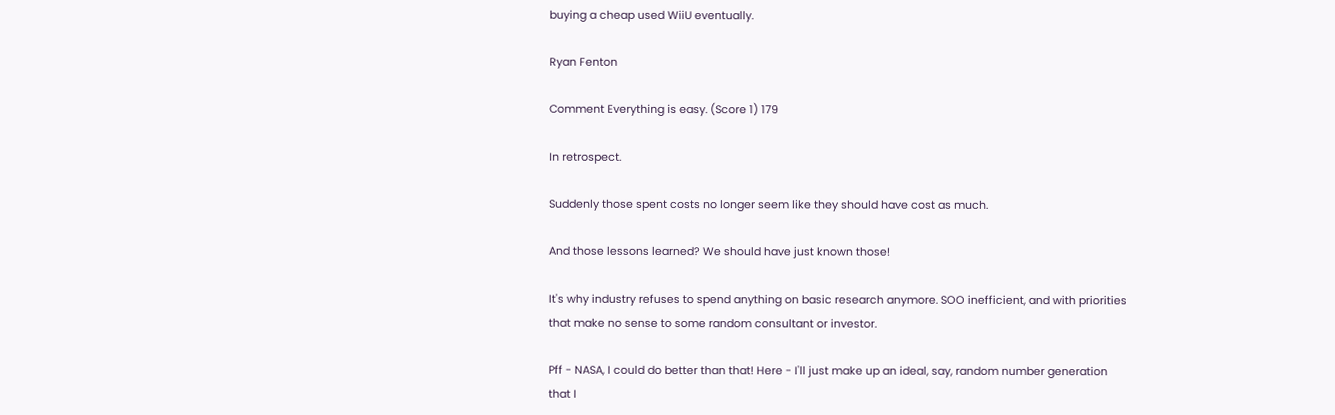buying a cheap used WiiU eventually.

Ryan Fenton

Comment Everything is easy. (Score 1) 179

In retrospect.

Suddenly those spent costs no longer seem like they should have cost as much.

And those lessons learned? We should have just known those!

It's why industry refuses to spend anything on basic research anymore. SOO inefficient, and with priorities that make no sense to some random consultant or investor.

Pff - NASA, I could do better than that! Here - I'll just make up an ideal, say, random number generation that I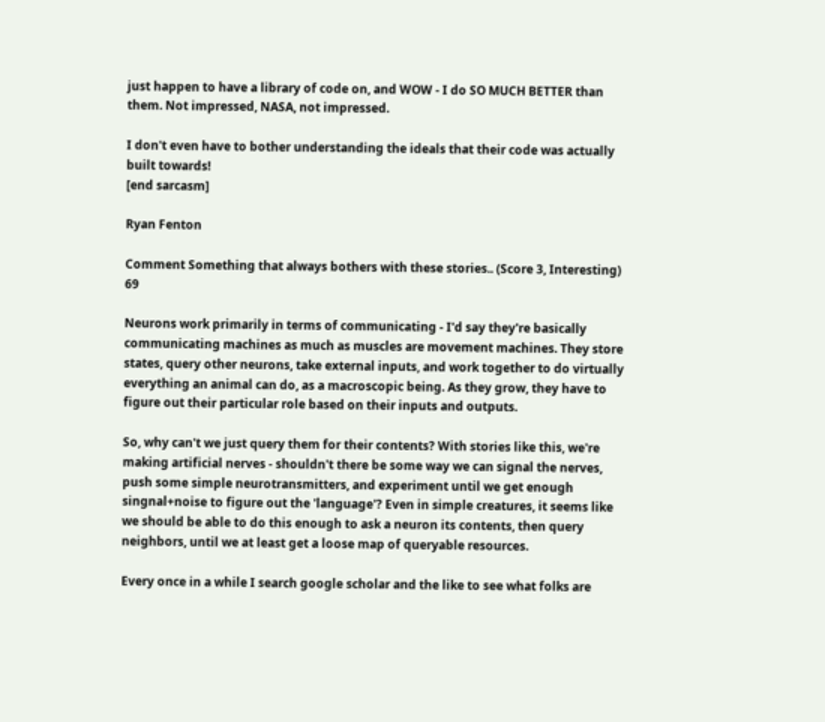just happen to have a library of code on, and WOW - I do SO MUCH BETTER than them. Not impressed, NASA, not impressed.

I don't even have to bother understanding the ideals that their code was actually built towards!
[end sarcasm]

Ryan Fenton

Comment Something that always bothers with these stories.. (Score 3, Interesting) 69

Neurons work primarily in terms of communicating - I'd say they're basically communicating machines as much as muscles are movement machines. They store states, query other neurons, take external inputs, and work together to do virtually everything an animal can do, as a macroscopic being. As they grow, they have to figure out their particular role based on their inputs and outputs.

So, why can't we just query them for their contents? With stories like this, we're making artificial nerves - shouldn't there be some way we can signal the nerves, push some simple neurotransmitters, and experiment until we get enough singnal+noise to figure out the 'language'? Even in simple creatures, it seems like we should be able to do this enough to ask a neuron its contents, then query neighbors, until we at least get a loose map of queryable resources.

Every once in a while I search google scholar and the like to see what folks are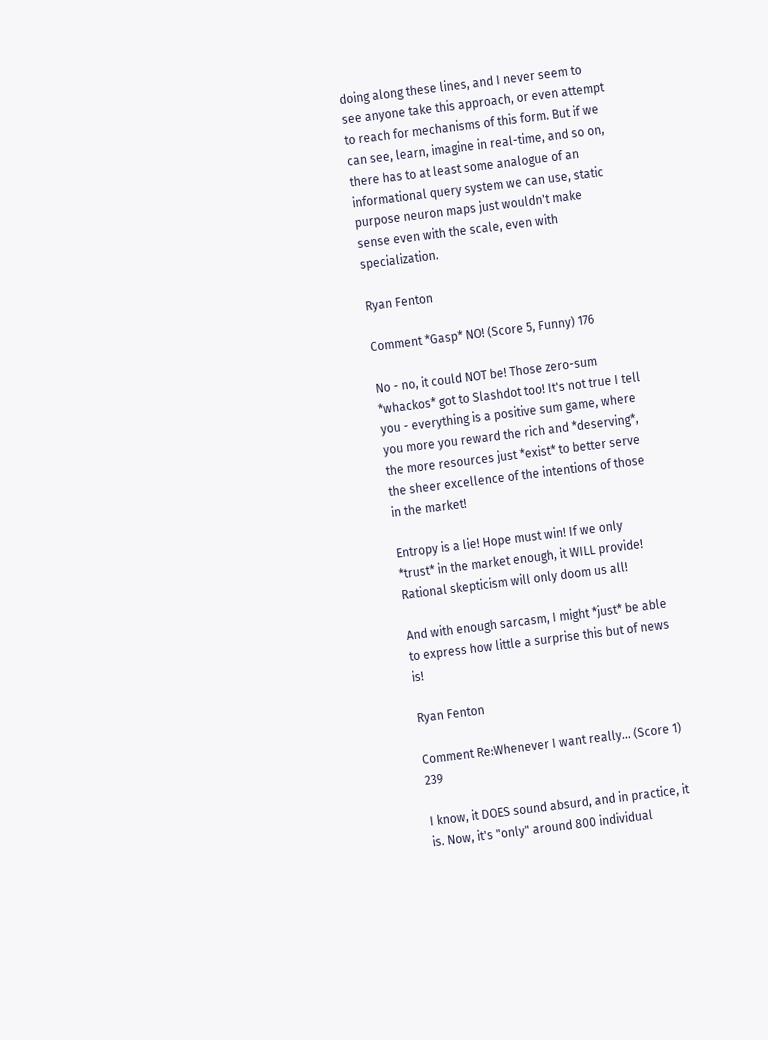doing along these lines, and I never seem to see anyone take this approach, or even attempt to reach for mechanisms of this form. But if we can see, learn, imagine in real-time, and so on, there has to at least some analogue of an informational query system we can use, static purpose neuron maps just wouldn't make sense even with the scale, even with specialization.

Ryan Fenton

Comment *Gasp* NO! (Score 5, Funny) 176

No - no, it could NOT be! Those zero-sum *whackos* got to Slashdot too! It's not true I tell you - everything is a positive sum game, where you more you reward the rich and *deserving*, the more resources just *exist* to better serve the sheer excellence of the intentions of those in the market!

Entropy is a lie! Hope must win! If we only *trust* in the market enough, it WILL provide! Rational skepticism will only doom us all!

And with enough sarcasm, I might *just* be able to express how little a surprise this but of news is!

Ryan Fenton

Comment Re:Whenever I want really... (Score 1) 239

I know, it DOES sound absurd, and in practice, it is. Now, it's "only" around 800 individual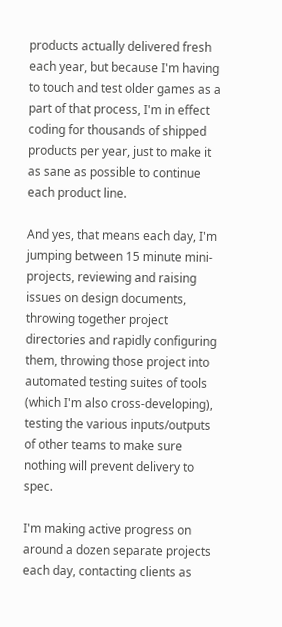products actually delivered fresh each year, but because I'm having to touch and test older games as a part of that process, I'm in effect coding for thousands of shipped products per year, just to make it as sane as possible to continue each product line.

And yes, that means each day, I'm jumping between 15 minute mini-projects, reviewing and raising issues on design documents, throwing together project directories and rapidly configuring them, throwing those project into automated testing suites of tools (which I'm also cross-developing), testing the various inputs/outputs of other teams to make sure nothing will prevent delivery to spec.

I'm making active progress on around a dozen separate projects each day, contacting clients as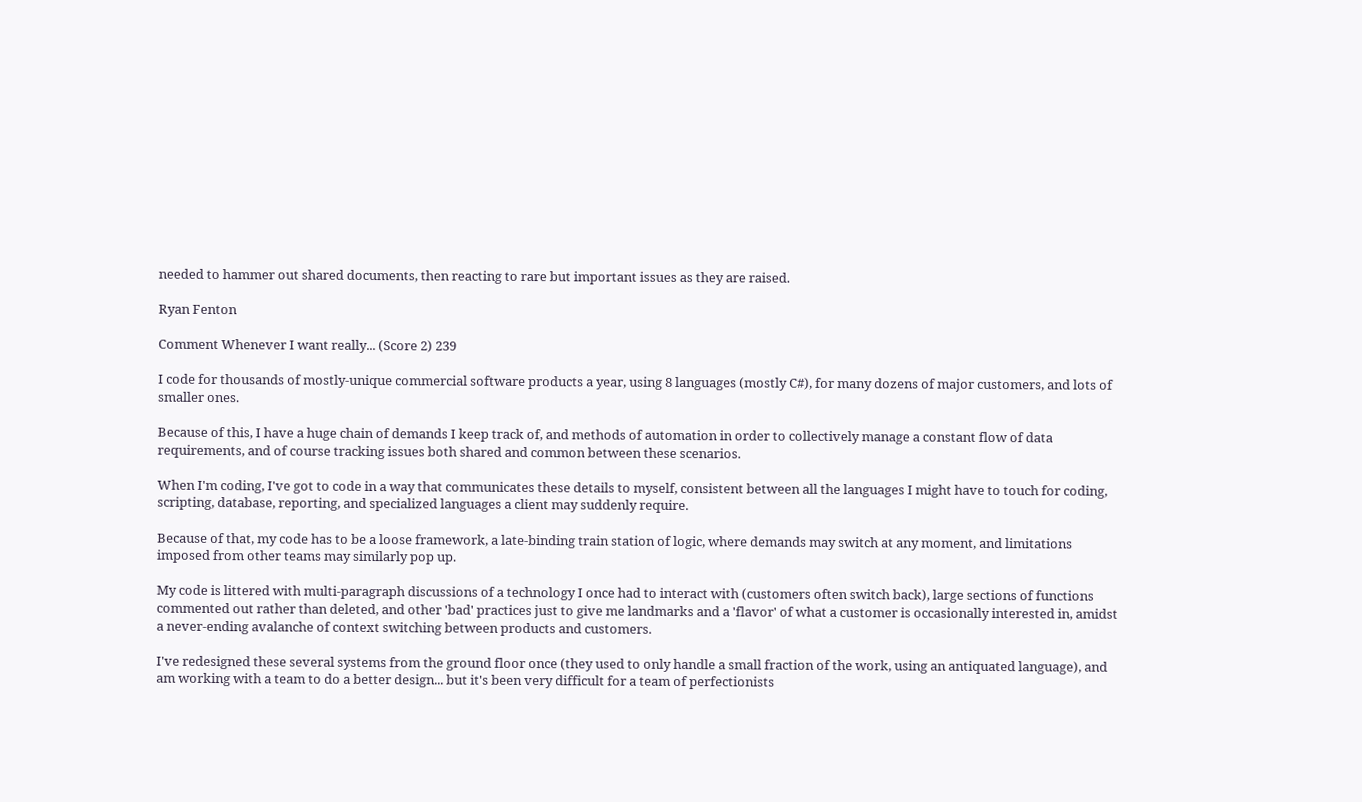needed to hammer out shared documents, then reacting to rare but important issues as they are raised.

Ryan Fenton

Comment Whenever I want really... (Score 2) 239

I code for thousands of mostly-unique commercial software products a year, using 8 languages (mostly C#), for many dozens of major customers, and lots of smaller ones.

Because of this, I have a huge chain of demands I keep track of, and methods of automation in order to collectively manage a constant flow of data requirements, and of course tracking issues both shared and common between these scenarios.

When I'm coding, I've got to code in a way that communicates these details to myself, consistent between all the languages I might have to touch for coding, scripting, database, reporting, and specialized languages a client may suddenly require.

Because of that, my code has to be a loose framework, a late-binding train station of logic, where demands may switch at any moment, and limitations imposed from other teams may similarly pop up.

My code is littered with multi-paragraph discussions of a technology I once had to interact with (customers often switch back), large sections of functions commented out rather than deleted, and other 'bad' practices just to give me landmarks and a 'flavor' of what a customer is occasionally interested in, amidst a never-ending avalanche of context switching between products and customers.

I've redesigned these several systems from the ground floor once (they used to only handle a small fraction of the work, using an antiquated language), and am working with a team to do a better design... but it's been very difficult for a team of perfectionists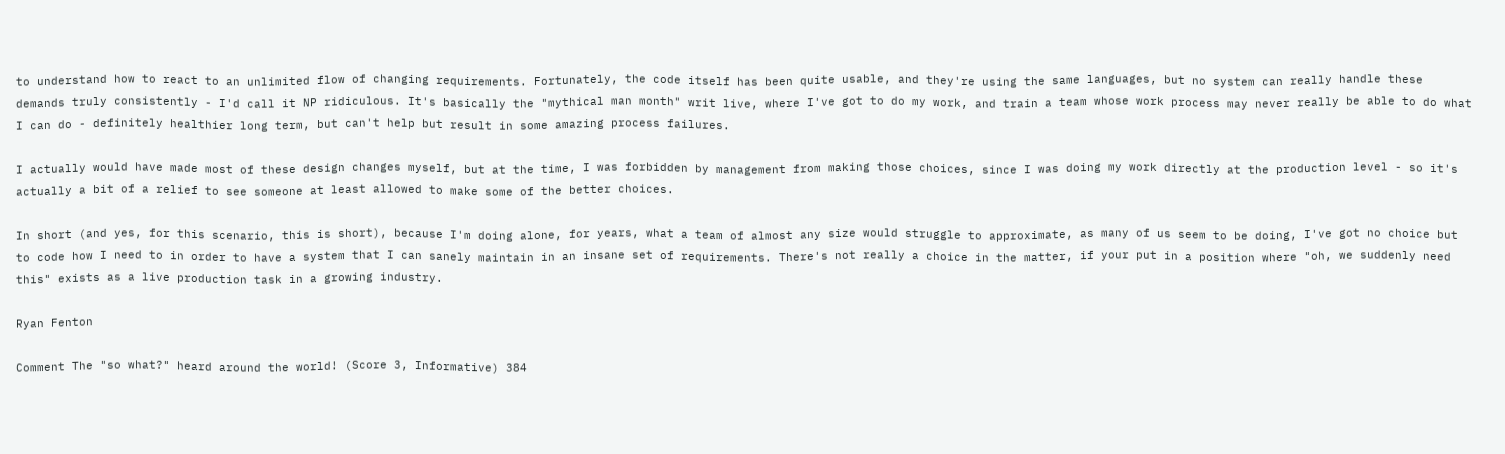to understand how to react to an unlimited flow of changing requirements. Fortunately, the code itself has been quite usable, and they're using the same languages, but no system can really handle these demands truly consistently - I'd call it NP ridiculous. It's basically the "mythical man month" writ live, where I've got to do my work, and train a team whose work process may never really be able to do what I can do - definitely healthier long term, but can't help but result in some amazing process failures.

I actually would have made most of these design changes myself, but at the time, I was forbidden by management from making those choices, since I was doing my work directly at the production level - so it's actually a bit of a relief to see someone at least allowed to make some of the better choices.

In short (and yes, for this scenario, this is short), because I'm doing alone, for years, what a team of almost any size would struggle to approximate, as many of us seem to be doing, I've got no choice but to code how I need to in order to have a system that I can sanely maintain in an insane set of requirements. There's not really a choice in the matter, if your put in a position where "oh, we suddenly need this" exists as a live production task in a growing industry.

Ryan Fenton

Comment The "so what?" heard around the world! (Score 3, Informative) 384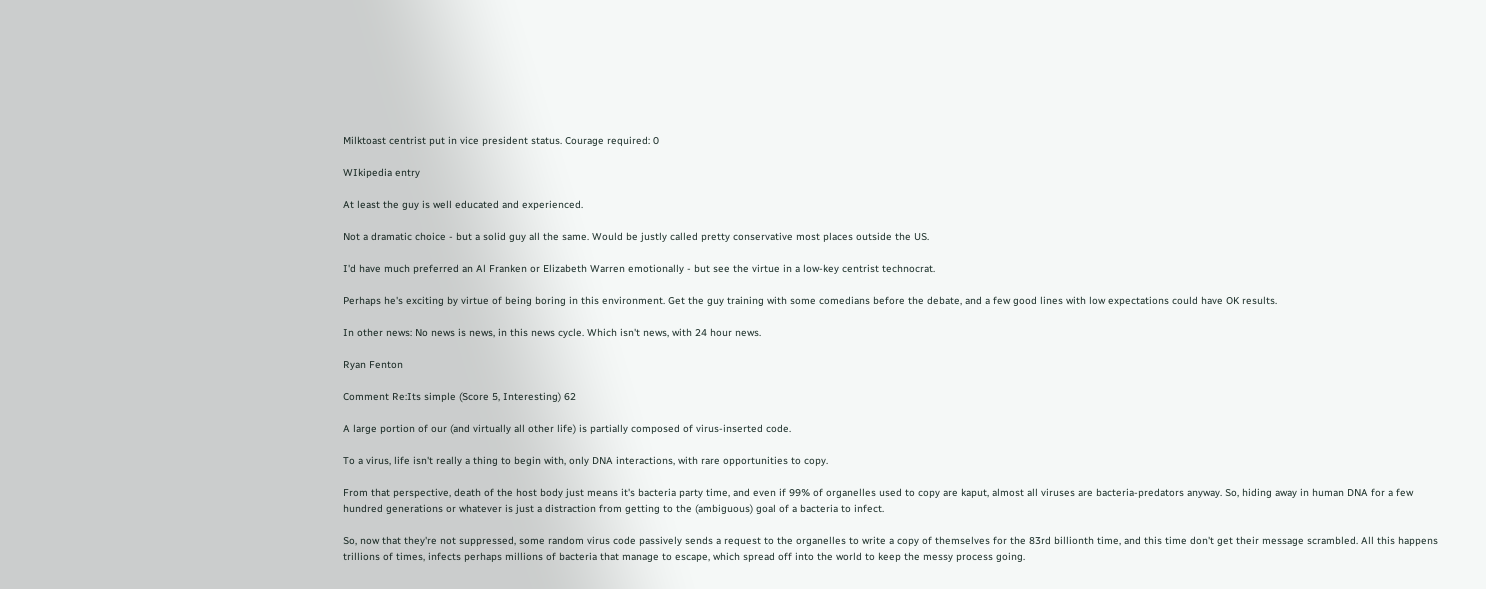Milktoast centrist put in vice president status. Courage required: 0

WIkipedia entry

At least the guy is well educated and experienced.

Not a dramatic choice - but a solid guy all the same. Would be justly called pretty conservative most places outside the US.

I'd have much preferred an Al Franken or Elizabeth Warren emotionally - but see the virtue in a low-key centrist technocrat.

Perhaps he's exciting by virtue of being boring in this environment. Get the guy training with some comedians before the debate, and a few good lines with low expectations could have OK results.

In other news: No news is news, in this news cycle. Which isn't news, with 24 hour news.

Ryan Fenton

Comment Re:Its simple (Score 5, Interesting) 62

A large portion of our (and virtually all other life) is partially composed of virus-inserted code.

To a virus, life isn't really a thing to begin with, only DNA interactions, with rare opportunities to copy.

From that perspective, death of the host body just means it's bacteria party time, and even if 99% of organelles used to copy are kaput, almost all viruses are bacteria-predators anyway. So, hiding away in human DNA for a few hundred generations or whatever is just a distraction from getting to the (ambiguous) goal of a bacteria to infect.

So, now that they're not suppressed, some random virus code passively sends a request to the organelles to write a copy of themselves for the 83rd billionth time, and this time don't get their message scrambled. All this happens trillions of times, infects perhaps millions of bacteria that manage to escape, which spread off into the world to keep the messy process going.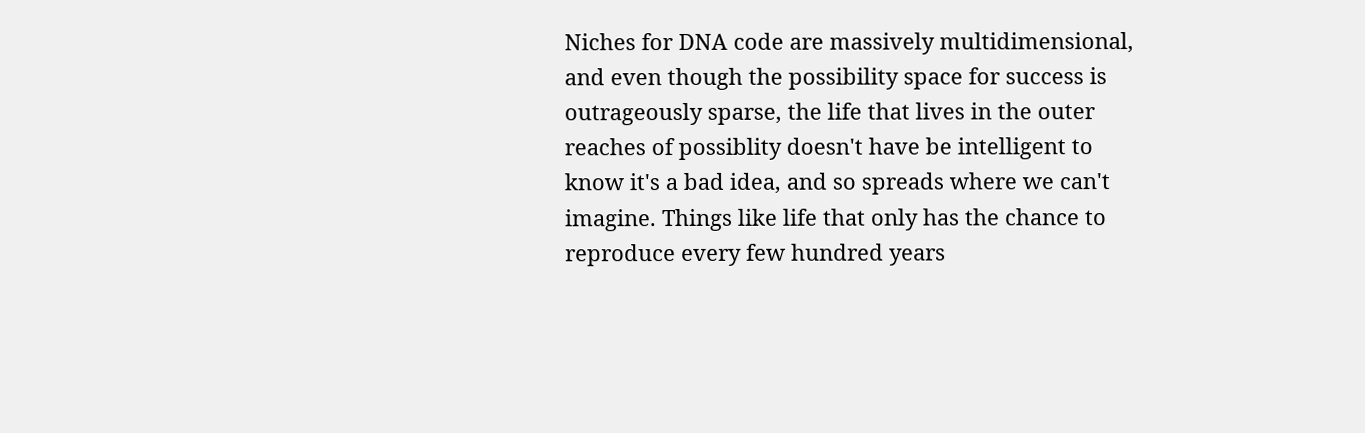Niches for DNA code are massively multidimensional, and even though the possibility space for success is outrageously sparse, the life that lives in the outer reaches of possiblity doesn't have be intelligent to know it's a bad idea, and so spreads where we can't imagine. Things like life that only has the chance to reproduce every few hundred years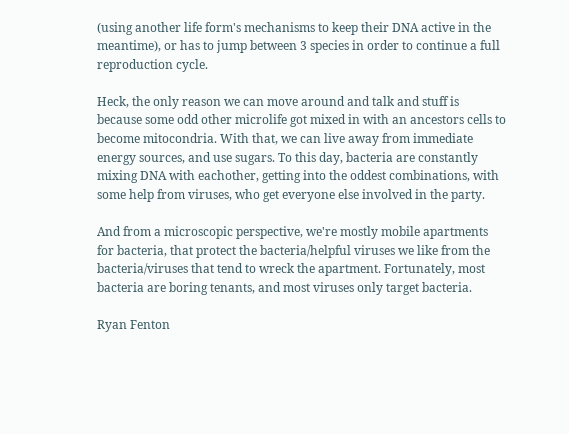(using another life form's mechanisms to keep their DNA active in the meantime), or has to jump between 3 species in order to continue a full reproduction cycle.

Heck, the only reason we can move around and talk and stuff is because some odd other microlife got mixed in with an ancestors cells to become mitocondria. With that, we can live away from immediate energy sources, and use sugars. To this day, bacteria are constantly mixing DNA with eachother, getting into the oddest combinations, with some help from viruses, who get everyone else involved in the party.

And from a microscopic perspective, we're mostly mobile apartments for bacteria, that protect the bacteria/helpful viruses we like from the bacteria/viruses that tend to wreck the apartment. Fortunately, most bacteria are boring tenants, and most viruses only target bacteria.

Ryan Fenton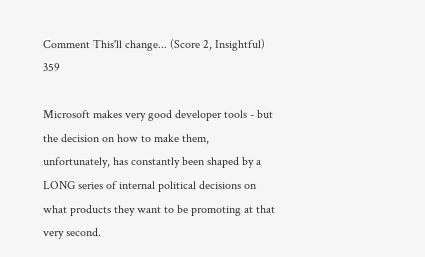Comment This'll change... (Score 2, Insightful) 359

Microsoft makes very good developer tools - but the decision on how to make them, unfortunately, has constantly been shaped by a LONG series of internal political decisions on what products they want to be promoting at that very second.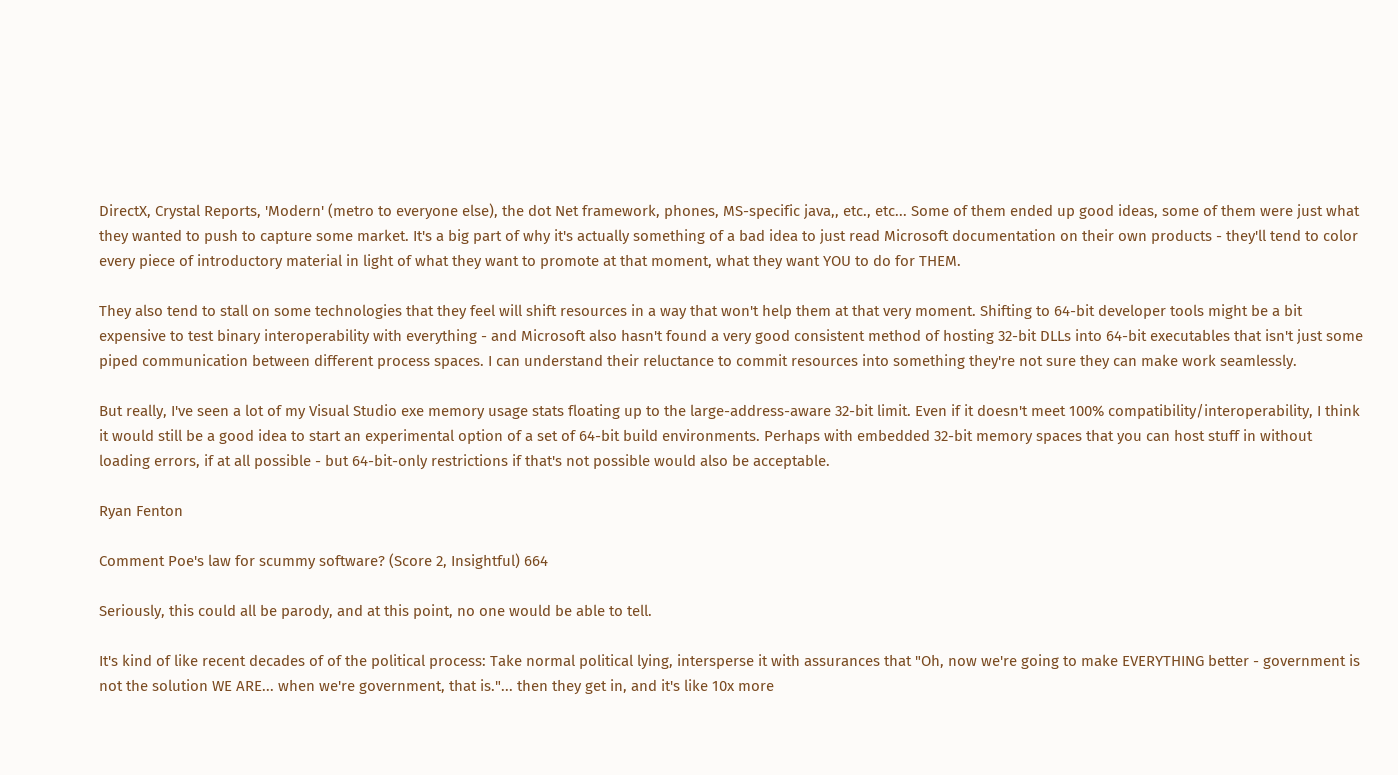DirectX, Crystal Reports, 'Modern' (metro to everyone else), the dot Net framework, phones, MS-specific java,, etc., etc... Some of them ended up good ideas, some of them were just what they wanted to push to capture some market. It's a big part of why it's actually something of a bad idea to just read Microsoft documentation on their own products - they'll tend to color every piece of introductory material in light of what they want to promote at that moment, what they want YOU to do for THEM.

They also tend to stall on some technologies that they feel will shift resources in a way that won't help them at that very moment. Shifting to 64-bit developer tools might be a bit expensive to test binary interoperability with everything - and Microsoft also hasn't found a very good consistent method of hosting 32-bit DLLs into 64-bit executables that isn't just some piped communication between different process spaces. I can understand their reluctance to commit resources into something they're not sure they can make work seamlessly.

But really, I've seen a lot of my Visual Studio exe memory usage stats floating up to the large-address-aware 32-bit limit. Even if it doesn't meet 100% compatibility/interoperability, I think it would still be a good idea to start an experimental option of a set of 64-bit build environments. Perhaps with embedded 32-bit memory spaces that you can host stuff in without loading errors, if at all possible - but 64-bit-only restrictions if that's not possible would also be acceptable.

Ryan Fenton

Comment Poe's law for scummy software? (Score 2, Insightful) 664

Seriously, this could all be parody, and at this point, no one would be able to tell.

It's kind of like recent decades of of the political process: Take normal political lying, intersperse it with assurances that "Oh, now we're going to make EVERYTHING better - government is not the solution WE ARE... when we're government, that is."... then they get in, and it's like 10x more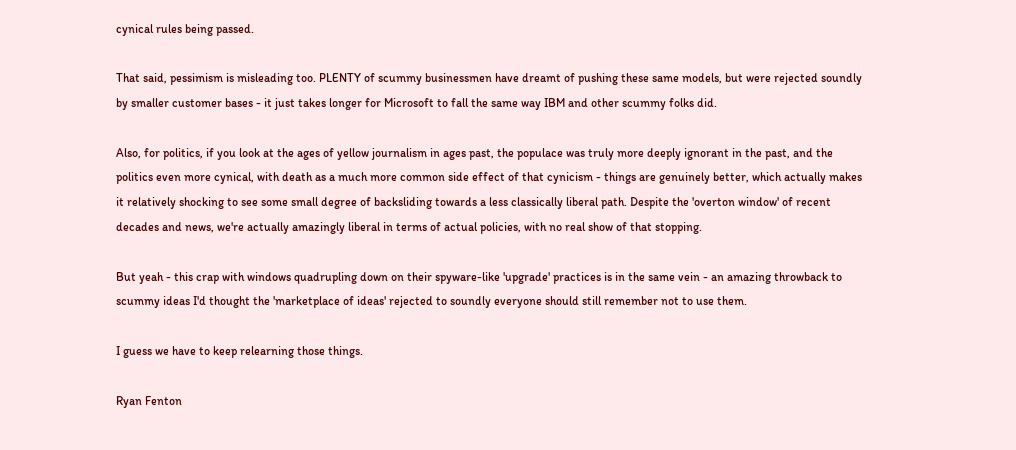cynical rules being passed.

That said, pessimism is misleading too. PLENTY of scummy businessmen have dreamt of pushing these same models, but were rejected soundly by smaller customer bases - it just takes longer for Microsoft to fall the same way IBM and other scummy folks did.

Also, for politics, if you look at the ages of yellow journalism in ages past, the populace was truly more deeply ignorant in the past, and the politics even more cynical, with death as a much more common side effect of that cynicism - things are genuinely better, which actually makes it relatively shocking to see some small degree of backsliding towards a less classically liberal path. Despite the 'overton window' of recent decades and news, we're actually amazingly liberal in terms of actual policies, with no real show of that stopping.

But yeah - this crap with windows quadrupling down on their spyware-like 'upgrade' practices is in the same vein - an amazing throwback to scummy ideas I'd thought the 'marketplace of ideas' rejected to soundly everyone should still remember not to use them.

I guess we have to keep relearning those things.

Ryan Fenton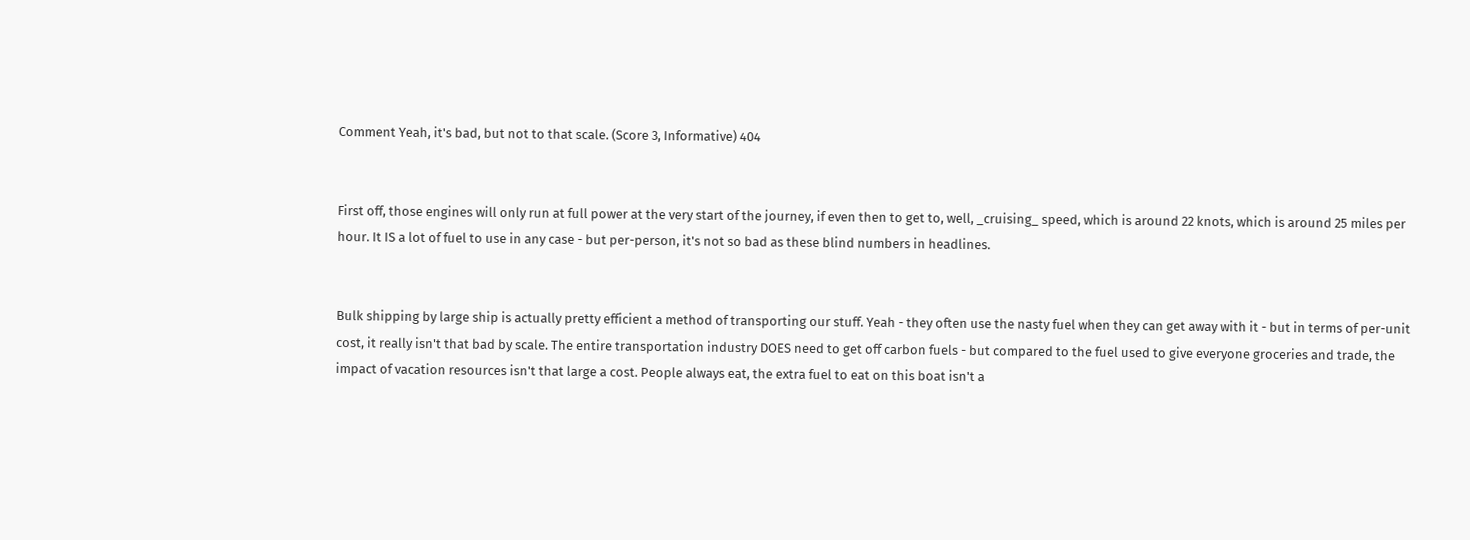Comment Yeah, it's bad, but not to that scale. (Score 3, Informative) 404


First off, those engines will only run at full power at the very start of the journey, if even then to get to, well, _cruising_ speed, which is around 22 knots, which is around 25 miles per hour. It IS a lot of fuel to use in any case - but per-person, it's not so bad as these blind numbers in headlines.


Bulk shipping by large ship is actually pretty efficient a method of transporting our stuff. Yeah - they often use the nasty fuel when they can get away with it - but in terms of per-unit cost, it really isn't that bad by scale. The entire transportation industry DOES need to get off carbon fuels - but compared to the fuel used to give everyone groceries and trade, the impact of vacation resources isn't that large a cost. People always eat, the extra fuel to eat on this boat isn't a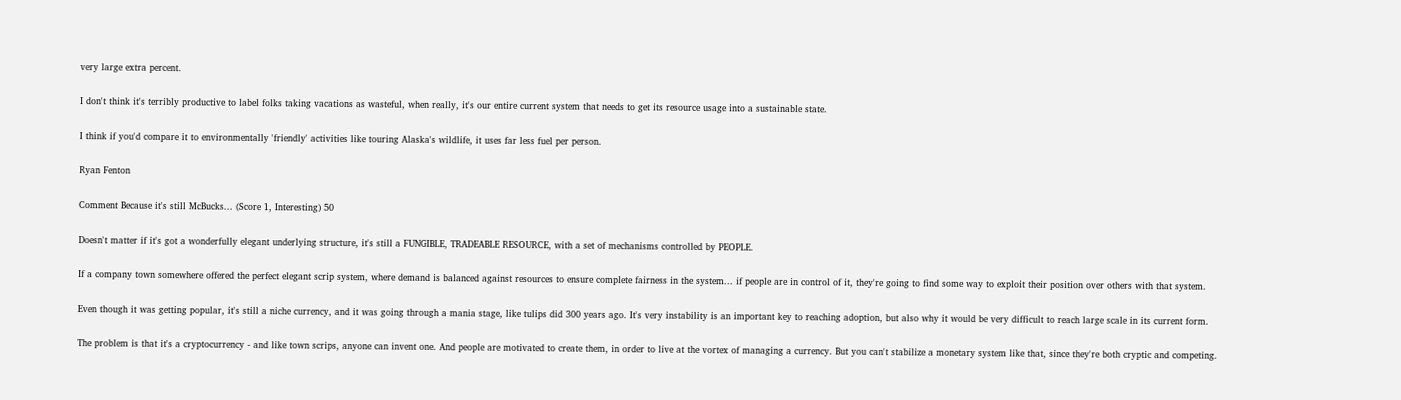very large extra percent.

I don't think it's terribly productive to label folks taking vacations as wasteful, when really, it's our entire current system that needs to get its resource usage into a sustainable state.

I think if you'd compare it to environmentally 'friendly' activities like touring Alaska's wildlife, it uses far less fuel per person.

Ryan Fenton

Comment Because it's still McBucks... (Score 1, Interesting) 50

Doesn't matter if it's got a wonderfully elegant underlying structure, it's still a FUNGIBLE, TRADEABLE RESOURCE, with a set of mechanisms controlled by PEOPLE.

If a company town somewhere offered the perfect elegant scrip system, where demand is balanced against resources to ensure complete fairness in the system... if people are in control of it, they're going to find some way to exploit their position over others with that system.

Even though it was getting popular, it's still a niche currency, and it was going through a mania stage, like tulips did 300 years ago. It's very instability is an important key to reaching adoption, but also why it would be very difficult to reach large scale in its current form.

The problem is that it's a cryptocurrency - and like town scrips, anyone can invent one. And people are motivated to create them, in order to live at the vortex of managing a currency. But you can't stabilize a monetary system like that, since they're both cryptic and competing.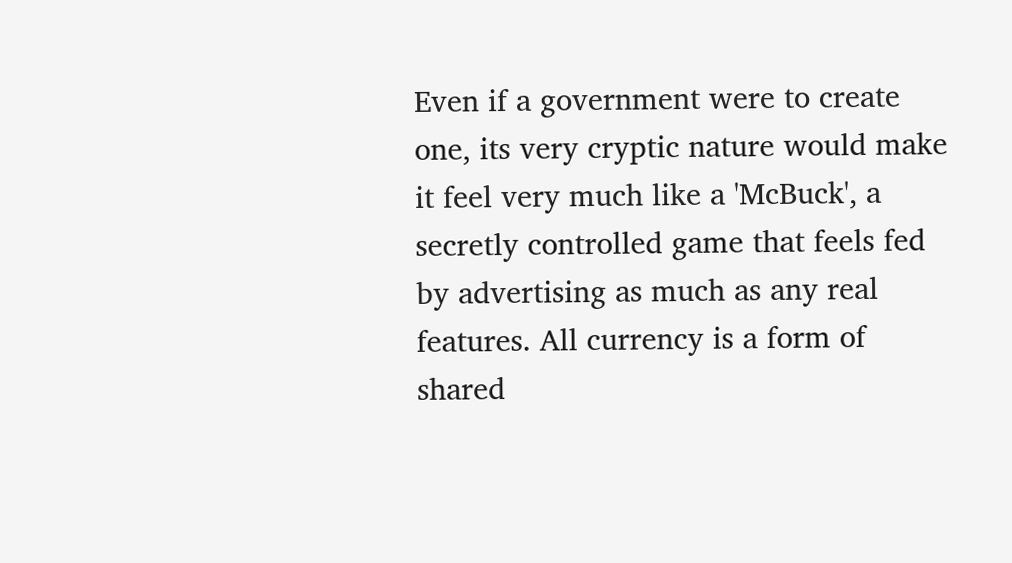Even if a government were to create one, its very cryptic nature would make it feel very much like a 'McBuck', a secretly controlled game that feels fed by advertising as much as any real features. All currency is a form of shared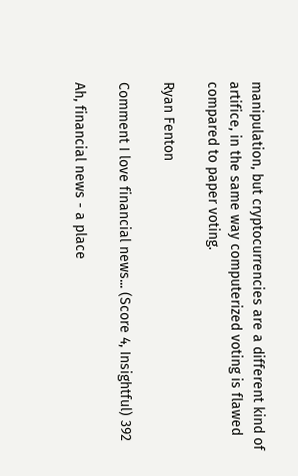manipulation, but cryptocurrencies are a different kind of artifice, in the same way computerized voting is flawed compared to paper voting.

Ryan Fenton

Comment I love financial news... (Score 4, Insightful) 392

Ah, financial news - a place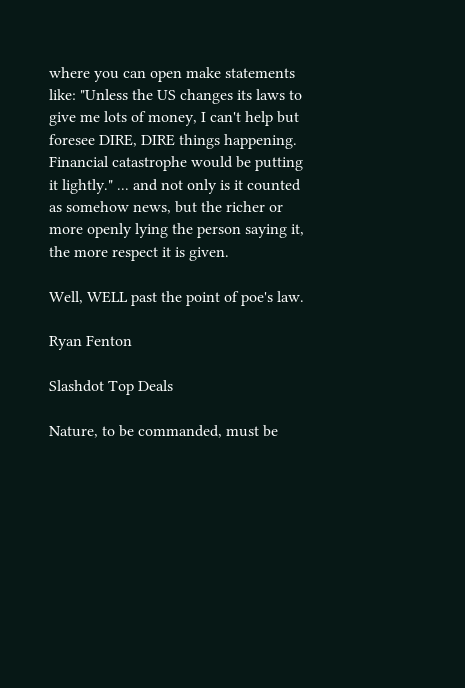where you can open make statements like: "Unless the US changes its laws to give me lots of money, I can't help but foresee DIRE, DIRE things happening. Financial catastrophe would be putting it lightly." ... and not only is it counted as somehow news, but the richer or more openly lying the person saying it, the more respect it is given.

Well, WELL past the point of poe's law.

Ryan Fenton

Slashdot Top Deals

Nature, to be commanded, must be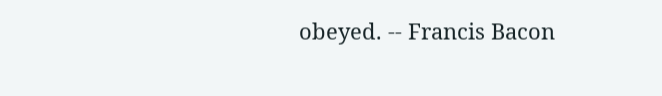obeyed. -- Francis Bacon